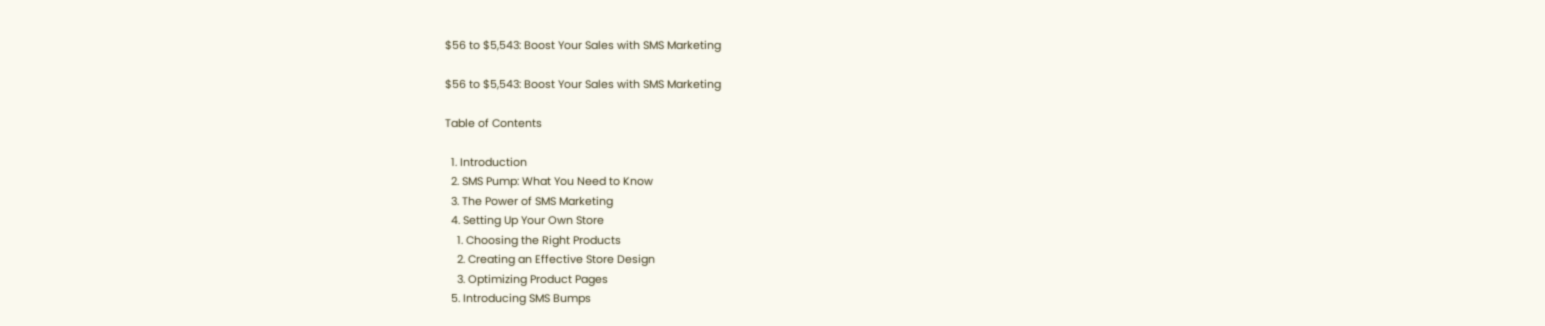$56 to $5,543: Boost Your Sales with SMS Marketing

$56 to $5,543: Boost Your Sales with SMS Marketing

Table of Contents

  1. Introduction
  2. SMS Pump: What You Need to Know
  3. The Power of SMS Marketing
  4. Setting Up Your Own Store
    1. Choosing the Right Products
    2. Creating an Effective Store Design
    3. Optimizing Product Pages
  5. Introducing SMS Bumps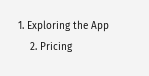1. Exploring the App
    2. Pricing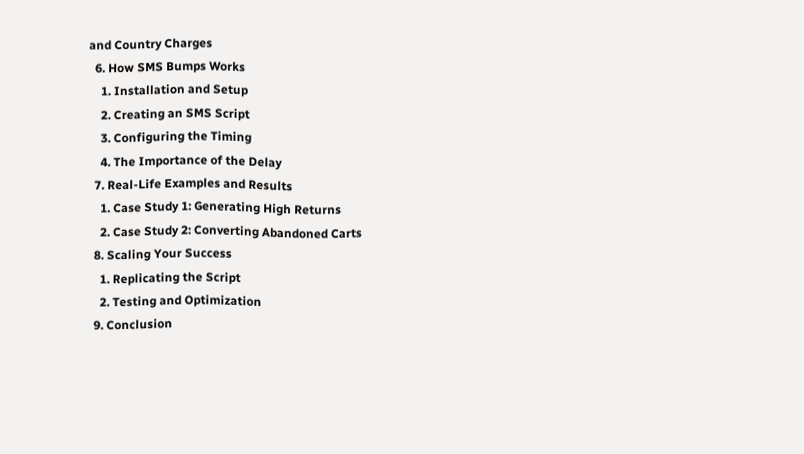and Country Charges
  6. How SMS Bumps Works
    1. Installation and Setup
    2. Creating an SMS Script
    3. Configuring the Timing
    4. The Importance of the Delay
  7. Real-Life Examples and Results
    1. Case Study 1: Generating High Returns
    2. Case Study 2: Converting Abandoned Carts
  8. Scaling Your Success
    1. Replicating the Script
    2. Testing and Optimization
  9. Conclusion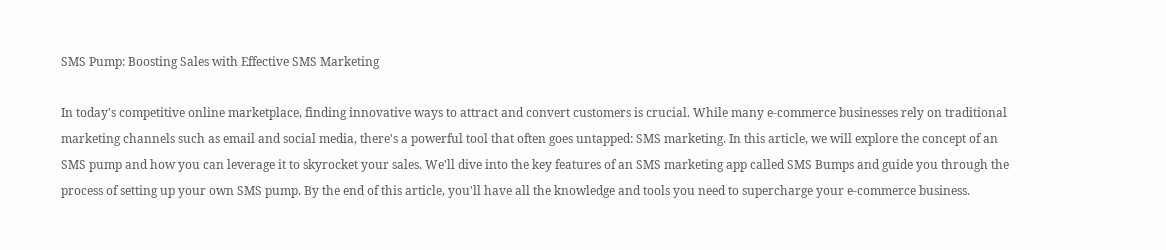SMS Pump: Boosting Sales with Effective SMS Marketing

In today's competitive online marketplace, finding innovative ways to attract and convert customers is crucial. While many e-commerce businesses rely on traditional marketing channels such as email and social media, there's a powerful tool that often goes untapped: SMS marketing. In this article, we will explore the concept of an SMS pump and how you can leverage it to skyrocket your sales. We'll dive into the key features of an SMS marketing app called SMS Bumps and guide you through the process of setting up your own SMS pump. By the end of this article, you'll have all the knowledge and tools you need to supercharge your e-commerce business.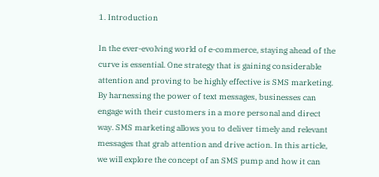1. Introduction

In the ever-evolving world of e-commerce, staying ahead of the curve is essential. One strategy that is gaining considerable attention and proving to be highly effective is SMS marketing. By harnessing the power of text messages, businesses can engage with their customers in a more personal and direct way. SMS marketing allows you to deliver timely and relevant messages that grab attention and drive action. In this article, we will explore the concept of an SMS pump and how it can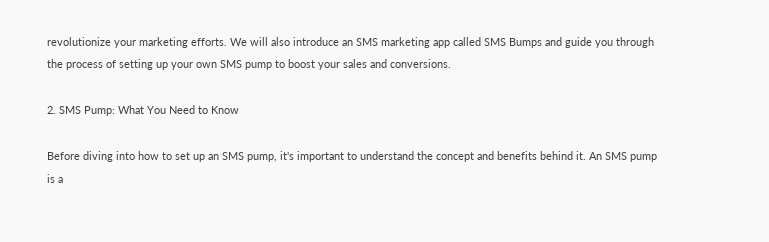revolutionize your marketing efforts. We will also introduce an SMS marketing app called SMS Bumps and guide you through the process of setting up your own SMS pump to boost your sales and conversions.

2. SMS Pump: What You Need to Know

Before diving into how to set up an SMS pump, it's important to understand the concept and benefits behind it. An SMS pump is a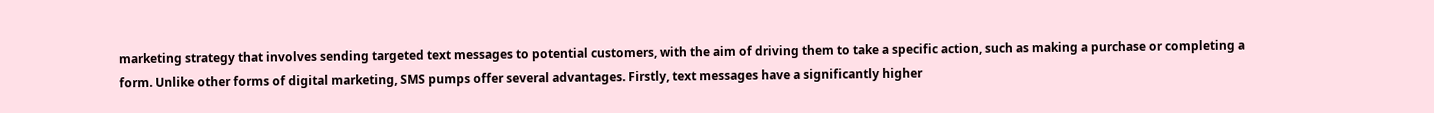marketing strategy that involves sending targeted text messages to potential customers, with the aim of driving them to take a specific action, such as making a purchase or completing a form. Unlike other forms of digital marketing, SMS pumps offer several advantages. Firstly, text messages have a significantly higher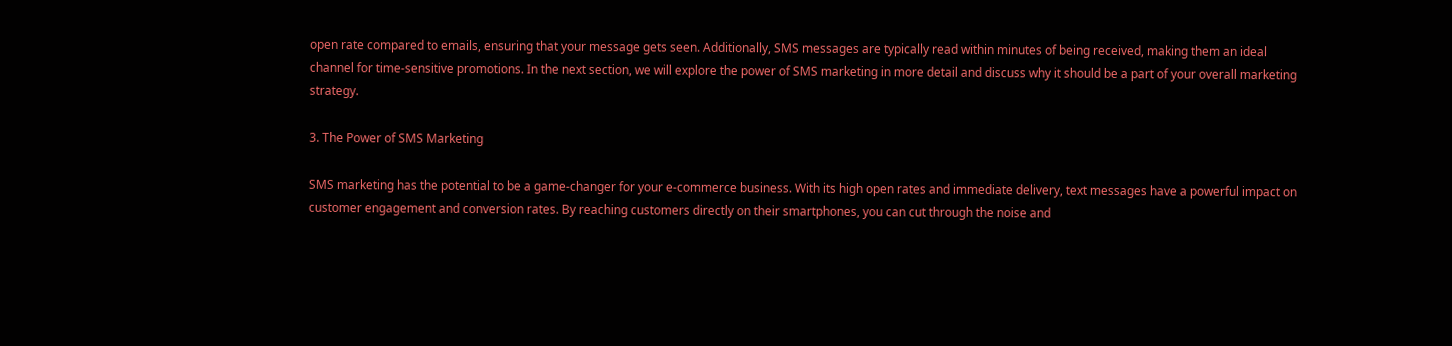open rate compared to emails, ensuring that your message gets seen. Additionally, SMS messages are typically read within minutes of being received, making them an ideal channel for time-sensitive promotions. In the next section, we will explore the power of SMS marketing in more detail and discuss why it should be a part of your overall marketing strategy.

3. The Power of SMS Marketing

SMS marketing has the potential to be a game-changer for your e-commerce business. With its high open rates and immediate delivery, text messages have a powerful impact on customer engagement and conversion rates. By reaching customers directly on their smartphones, you can cut through the noise and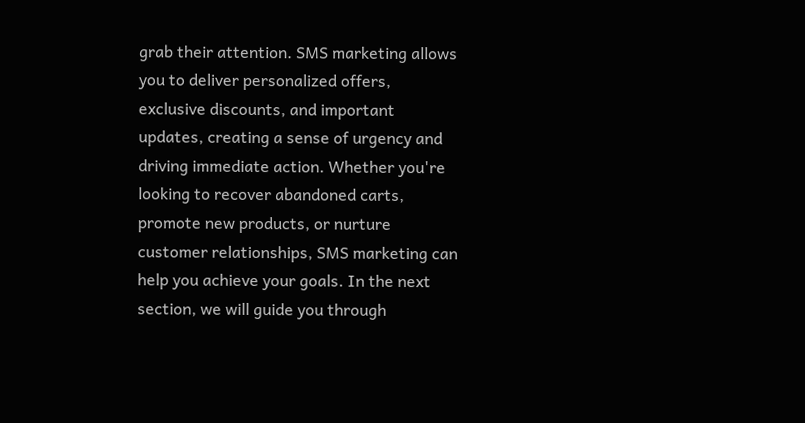grab their attention. SMS marketing allows you to deliver personalized offers, exclusive discounts, and important updates, creating a sense of urgency and driving immediate action. Whether you're looking to recover abandoned carts, promote new products, or nurture customer relationships, SMS marketing can help you achieve your goals. In the next section, we will guide you through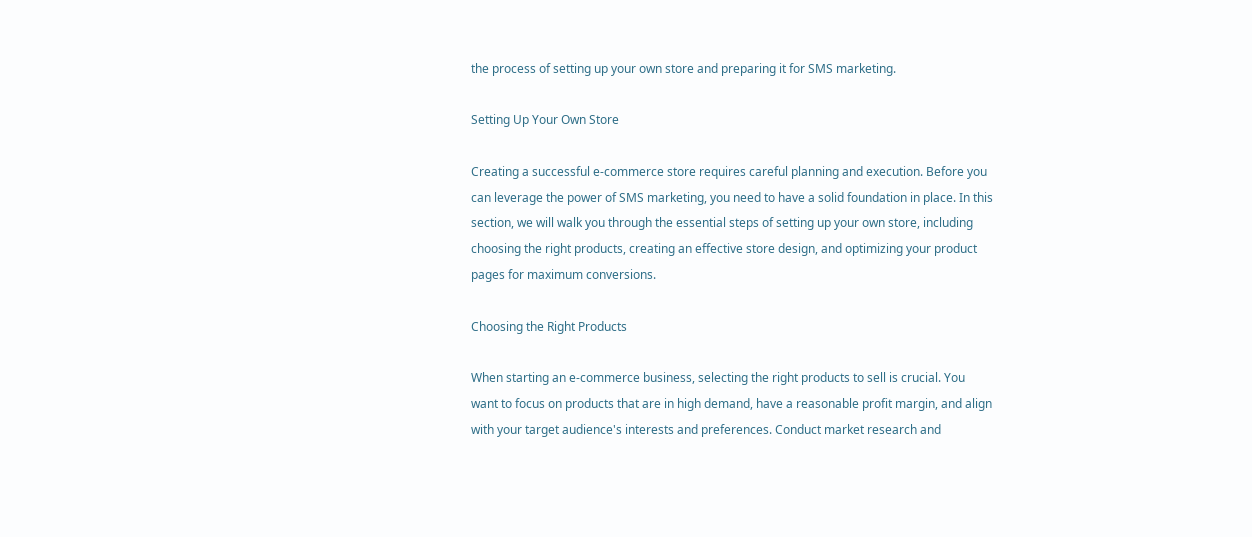the process of setting up your own store and preparing it for SMS marketing.

Setting Up Your Own Store

Creating a successful e-commerce store requires careful planning and execution. Before you can leverage the power of SMS marketing, you need to have a solid foundation in place. In this section, we will walk you through the essential steps of setting up your own store, including choosing the right products, creating an effective store design, and optimizing your product pages for maximum conversions.

Choosing the Right Products

When starting an e-commerce business, selecting the right products to sell is crucial. You want to focus on products that are in high demand, have a reasonable profit margin, and align with your target audience's interests and preferences. Conduct market research and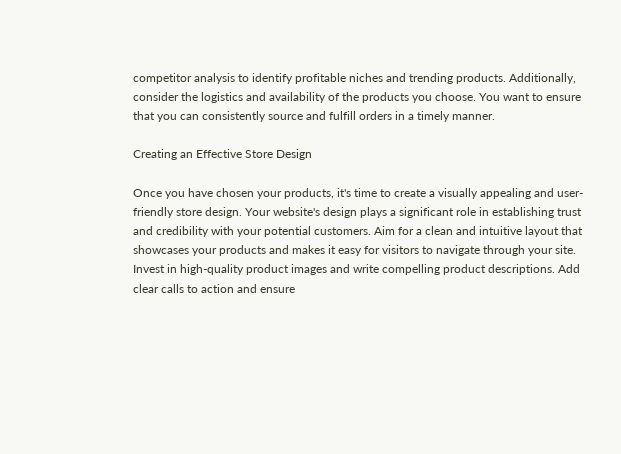competitor analysis to identify profitable niches and trending products. Additionally, consider the logistics and availability of the products you choose. You want to ensure that you can consistently source and fulfill orders in a timely manner.

Creating an Effective Store Design

Once you have chosen your products, it's time to create a visually appealing and user-friendly store design. Your website's design plays a significant role in establishing trust and credibility with your potential customers. Aim for a clean and intuitive layout that showcases your products and makes it easy for visitors to navigate through your site. Invest in high-quality product images and write compelling product descriptions. Add clear calls to action and ensure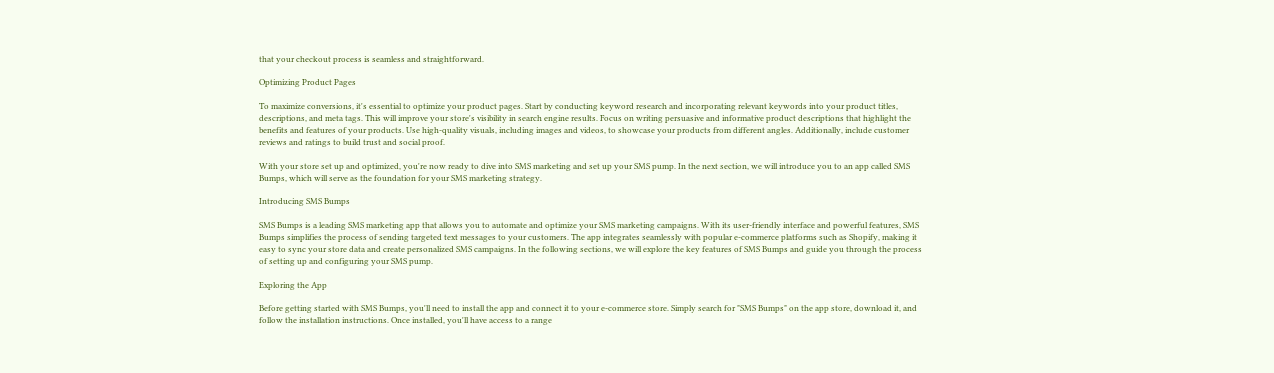that your checkout process is seamless and straightforward.

Optimizing Product Pages

To maximize conversions, it's essential to optimize your product pages. Start by conducting keyword research and incorporating relevant keywords into your product titles, descriptions, and meta tags. This will improve your store's visibility in search engine results. Focus on writing persuasive and informative product descriptions that highlight the benefits and features of your products. Use high-quality visuals, including images and videos, to showcase your products from different angles. Additionally, include customer reviews and ratings to build trust and social proof.

With your store set up and optimized, you're now ready to dive into SMS marketing and set up your SMS pump. In the next section, we will introduce you to an app called SMS Bumps, which will serve as the foundation for your SMS marketing strategy.

Introducing SMS Bumps

SMS Bumps is a leading SMS marketing app that allows you to automate and optimize your SMS marketing campaigns. With its user-friendly interface and powerful features, SMS Bumps simplifies the process of sending targeted text messages to your customers. The app integrates seamlessly with popular e-commerce platforms such as Shopify, making it easy to sync your store data and create personalized SMS campaigns. In the following sections, we will explore the key features of SMS Bumps and guide you through the process of setting up and configuring your SMS pump.

Exploring the App

Before getting started with SMS Bumps, you'll need to install the app and connect it to your e-commerce store. Simply search for "SMS Bumps" on the app store, download it, and follow the installation instructions. Once installed, you'll have access to a range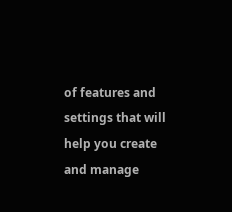of features and settings that will help you create and manage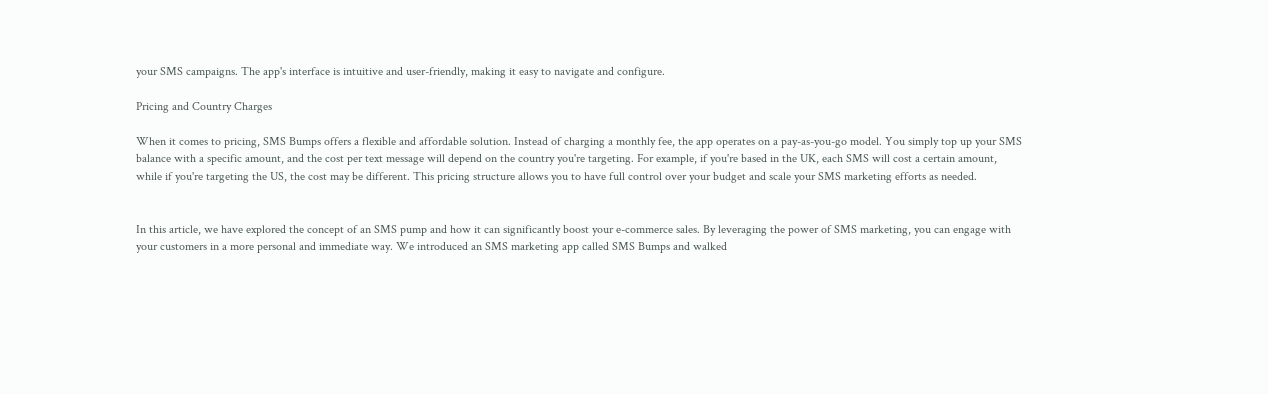your SMS campaigns. The app's interface is intuitive and user-friendly, making it easy to navigate and configure.

Pricing and Country Charges

When it comes to pricing, SMS Bumps offers a flexible and affordable solution. Instead of charging a monthly fee, the app operates on a pay-as-you-go model. You simply top up your SMS balance with a specific amount, and the cost per text message will depend on the country you're targeting. For example, if you're based in the UK, each SMS will cost a certain amount, while if you're targeting the US, the cost may be different. This pricing structure allows you to have full control over your budget and scale your SMS marketing efforts as needed.


In this article, we have explored the concept of an SMS pump and how it can significantly boost your e-commerce sales. By leveraging the power of SMS marketing, you can engage with your customers in a more personal and immediate way. We introduced an SMS marketing app called SMS Bumps and walked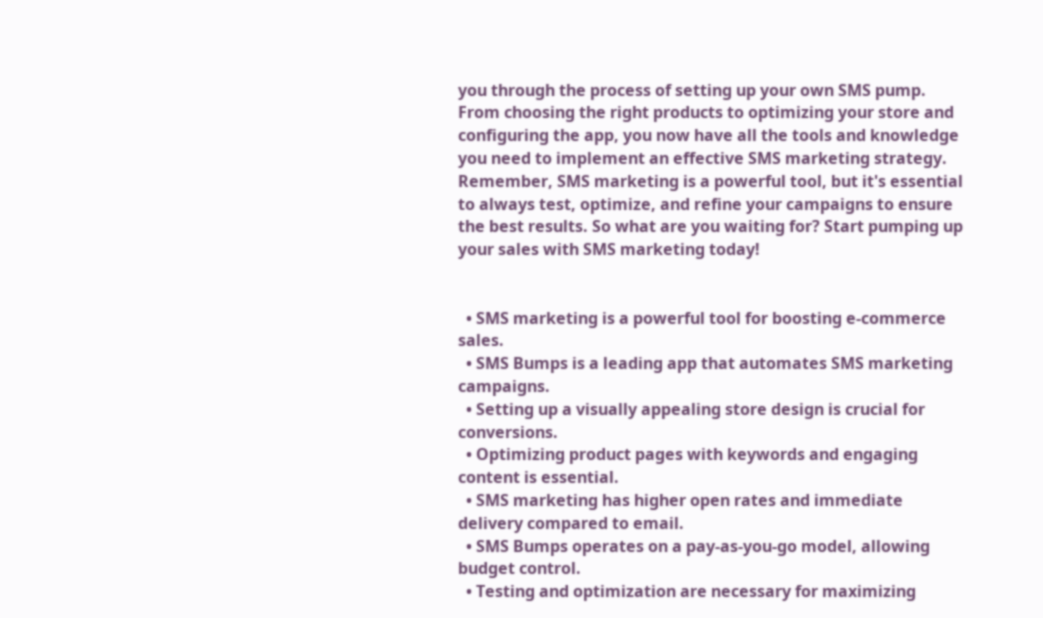you through the process of setting up your own SMS pump. From choosing the right products to optimizing your store and configuring the app, you now have all the tools and knowledge you need to implement an effective SMS marketing strategy. Remember, SMS marketing is a powerful tool, but it's essential to always test, optimize, and refine your campaigns to ensure the best results. So what are you waiting for? Start pumping up your sales with SMS marketing today!


  • SMS marketing is a powerful tool for boosting e-commerce sales.
  • SMS Bumps is a leading app that automates SMS marketing campaigns.
  • Setting up a visually appealing store design is crucial for conversions.
  • Optimizing product pages with keywords and engaging content is essential.
  • SMS marketing has higher open rates and immediate delivery compared to email.
  • SMS Bumps operates on a pay-as-you-go model, allowing budget control.
  • Testing and optimization are necessary for maximizing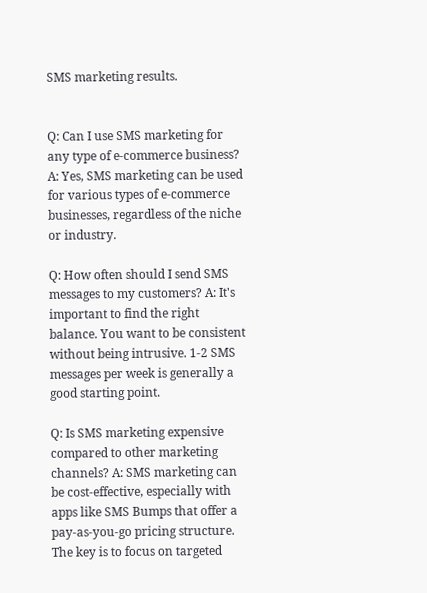SMS marketing results.


Q: Can I use SMS marketing for any type of e-commerce business? A: Yes, SMS marketing can be used for various types of e-commerce businesses, regardless of the niche or industry.

Q: How often should I send SMS messages to my customers? A: It's important to find the right balance. You want to be consistent without being intrusive. 1-2 SMS messages per week is generally a good starting point.

Q: Is SMS marketing expensive compared to other marketing channels? A: SMS marketing can be cost-effective, especially with apps like SMS Bumps that offer a pay-as-you-go pricing structure. The key is to focus on targeted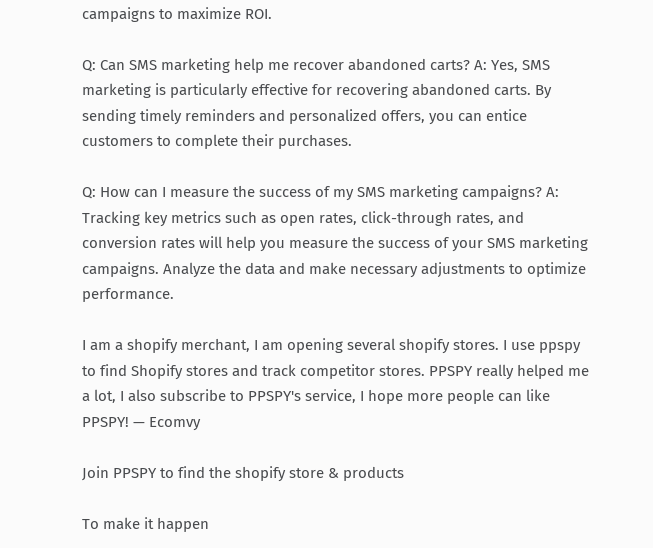campaigns to maximize ROI.

Q: Can SMS marketing help me recover abandoned carts? A: Yes, SMS marketing is particularly effective for recovering abandoned carts. By sending timely reminders and personalized offers, you can entice customers to complete their purchases.

Q: How can I measure the success of my SMS marketing campaigns? A: Tracking key metrics such as open rates, click-through rates, and conversion rates will help you measure the success of your SMS marketing campaigns. Analyze the data and make necessary adjustments to optimize performance.

I am a shopify merchant, I am opening several shopify stores. I use ppspy to find Shopify stores and track competitor stores. PPSPY really helped me a lot, I also subscribe to PPSPY's service, I hope more people can like PPSPY! — Ecomvy

Join PPSPY to find the shopify store & products

To make it happen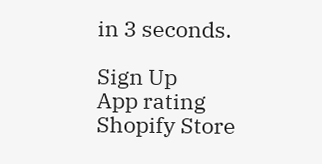in 3 seconds.

Sign Up
App rating
Shopify Store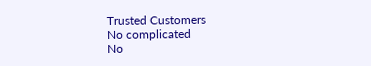Trusted Customers
No complicated
No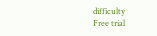difficulty
Free trial